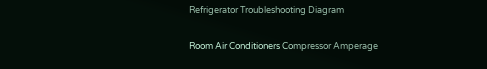Refrigerator Troubleshooting Diagram

Room Air Conditioners Compressor Amperage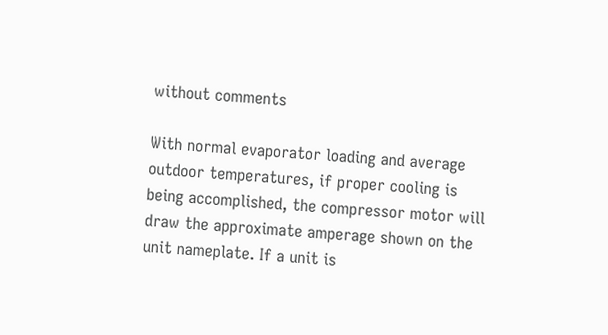without comments

With normal evaporator loading and average outdoor temperatures, if proper cooling is being accomplished, the compressor motor will draw the approximate amperage shown on the unit nameplate. If a unit is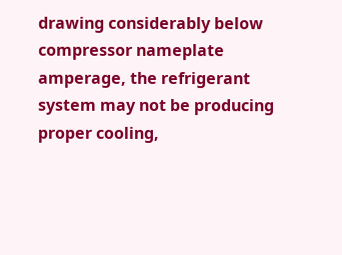drawing considerably below compressor nameplate amperage, the refrigerant system may not be producing proper cooling,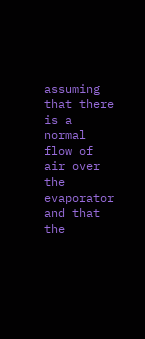assuming that there is a normal flow of air over the evaporator and that the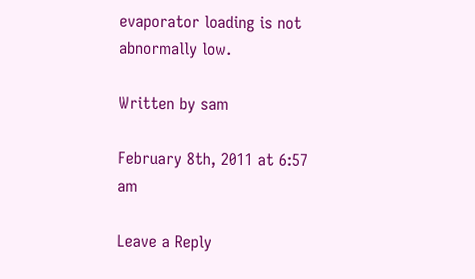evaporator loading is not abnormally low.

Written by sam

February 8th, 2011 at 6:57 am

Leave a Reply